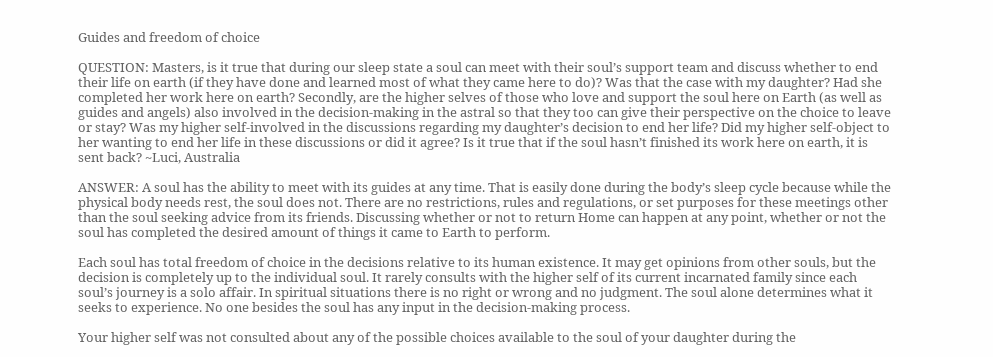Guides and freedom of choice

QUESTION: Masters, is it true that during our sleep state a soul can meet with their soul’s support team and discuss whether to end their life on earth (if they have done and learned most of what they came here to do)? Was that the case with my daughter? Had she completed her work here on earth? Secondly, are the higher selves of those who love and support the soul here on Earth (as well as guides and angels) also involved in the decision-making in the astral so that they too can give their perspective on the choice to leave or stay? Was my higher self-involved in the discussions regarding my daughter’s decision to end her life? Did my higher self-object to her wanting to end her life in these discussions or did it agree? Is it true that if the soul hasn’t finished its work here on earth, it is sent back? ~Luci, Australia

ANSWER: A soul has the ability to meet with its guides at any time. That is easily done during the body’s sleep cycle because while the physical body needs rest, the soul does not. There are no restrictions, rules and regulations, or set purposes for these meetings other than the soul seeking advice from its friends. Discussing whether or not to return Home can happen at any point, whether or not the soul has completed the desired amount of things it came to Earth to perform.

Each soul has total freedom of choice in the decisions relative to its human existence. It may get opinions from other souls, but the decision is completely up to the individual soul. It rarely consults with the higher self of its current incarnated family since each soul’s journey is a solo affair. In spiritual situations there is no right or wrong and no judgment. The soul alone determines what it seeks to experience. No one besides the soul has any input in the decision-making process.

Your higher self was not consulted about any of the possible choices available to the soul of your daughter during the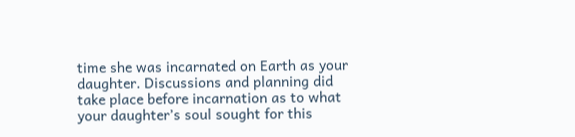time she was incarnated on Earth as your daughter. Discussions and planning did take place before incarnation as to what your daughter’s soul sought for this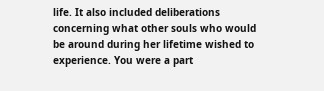life. It also included deliberations concerning what other souls who would be around during her lifetime wished to experience. You were a part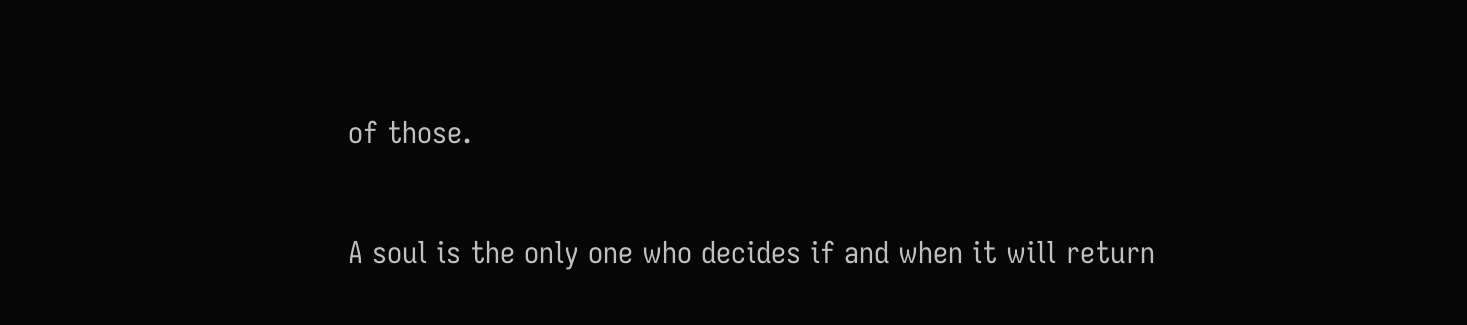of those.

A soul is the only one who decides if and when it will return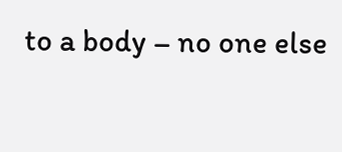to a body – no one else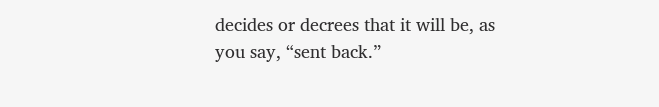decides or decrees that it will be, as you say, “sent back.”